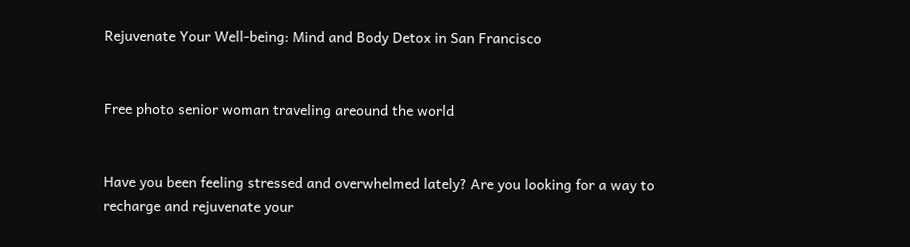Rejuvenate Your Well-being: Mind and Body Detox in San Francisco


Free photo senior woman traveling areound the world


Have you been feeling stressed and overwhelmed lately? Are you looking for a way to recharge and rejuvenate your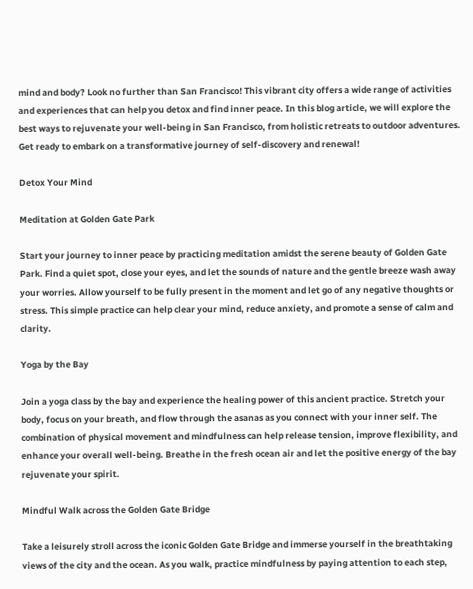mind and body? Look no further than San Francisco! This vibrant city offers a wide range of activities and experiences that can help you detox and find inner peace. In this blog article, we will explore the best ways to rejuvenate your well-being in San Francisco, from holistic retreats to outdoor adventures. Get ready to embark on a transformative journey of self-discovery and renewal!

Detox Your Mind

Meditation at Golden Gate Park

Start your journey to inner peace by practicing meditation amidst the serene beauty of Golden Gate Park. Find a quiet spot, close your eyes, and let the sounds of nature and the gentle breeze wash away your worries. Allow yourself to be fully present in the moment and let go of any negative thoughts or stress. This simple practice can help clear your mind, reduce anxiety, and promote a sense of calm and clarity.

Yoga by the Bay

Join a yoga class by the bay and experience the healing power of this ancient practice. Stretch your body, focus on your breath, and flow through the asanas as you connect with your inner self. The combination of physical movement and mindfulness can help release tension, improve flexibility, and enhance your overall well-being. Breathe in the fresh ocean air and let the positive energy of the bay rejuvenate your spirit.

Mindful Walk across the Golden Gate Bridge

Take a leisurely stroll across the iconic Golden Gate Bridge and immerse yourself in the breathtaking views of the city and the ocean. As you walk, practice mindfulness by paying attention to each step,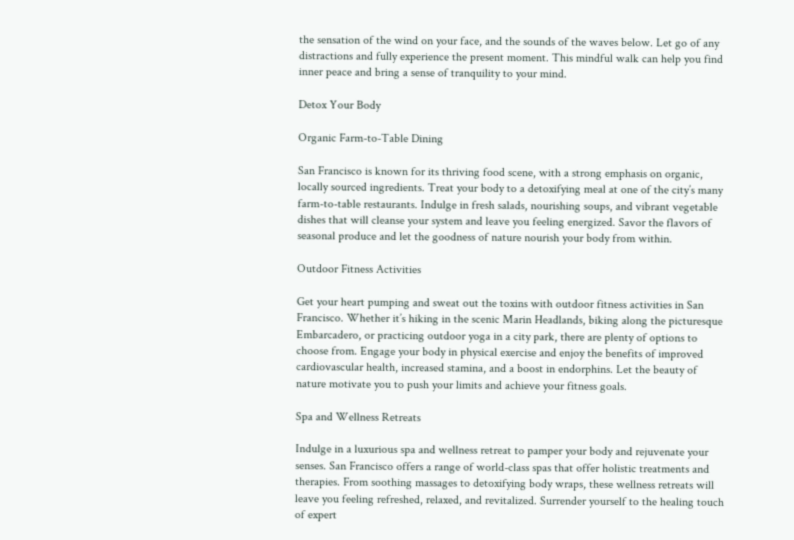the sensation of the wind on your face, and the sounds of the waves below. Let go of any distractions and fully experience the present moment. This mindful walk can help you find inner peace and bring a sense of tranquility to your mind.

Detox Your Body

Organic Farm-to-Table Dining

San Francisco is known for its thriving food scene, with a strong emphasis on organic, locally sourced ingredients. Treat your body to a detoxifying meal at one of the city’s many farm-to-table restaurants. Indulge in fresh salads, nourishing soups, and vibrant vegetable dishes that will cleanse your system and leave you feeling energized. Savor the flavors of seasonal produce and let the goodness of nature nourish your body from within.

Outdoor Fitness Activities

Get your heart pumping and sweat out the toxins with outdoor fitness activities in San Francisco. Whether it’s hiking in the scenic Marin Headlands, biking along the picturesque Embarcadero, or practicing outdoor yoga in a city park, there are plenty of options to choose from. Engage your body in physical exercise and enjoy the benefits of improved cardiovascular health, increased stamina, and a boost in endorphins. Let the beauty of nature motivate you to push your limits and achieve your fitness goals.

Spa and Wellness Retreats

Indulge in a luxurious spa and wellness retreat to pamper your body and rejuvenate your senses. San Francisco offers a range of world-class spas that offer holistic treatments and therapies. From soothing massages to detoxifying body wraps, these wellness retreats will leave you feeling refreshed, relaxed, and revitalized. Surrender yourself to the healing touch of expert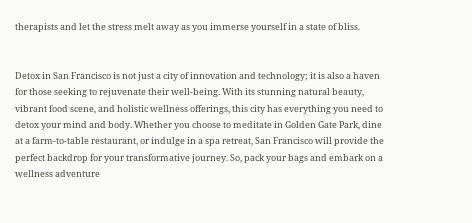therapists and let the stress melt away as you immerse yourself in a state of bliss.


Detox in San Francisco is not just a city of innovation and technology; it is also a haven for those seeking to rejuvenate their well-being. With its stunning natural beauty, vibrant food scene, and holistic wellness offerings, this city has everything you need to detox your mind and body. Whether you choose to meditate in Golden Gate Park, dine at a farm-to-table restaurant, or indulge in a spa retreat, San Francisco will provide the perfect backdrop for your transformative journey. So, pack your bags and embark on a wellness adventure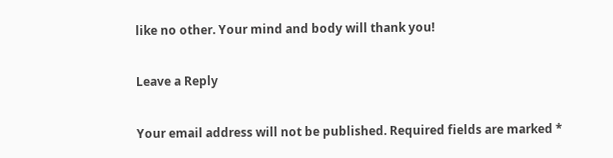like no other. Your mind and body will thank you!

Leave a Reply

Your email address will not be published. Required fields are marked *